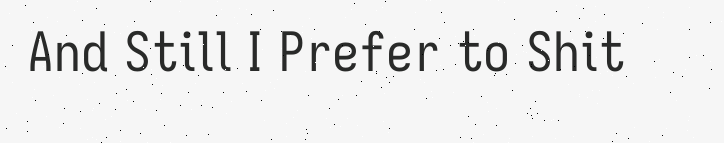And Still I Prefer to Shit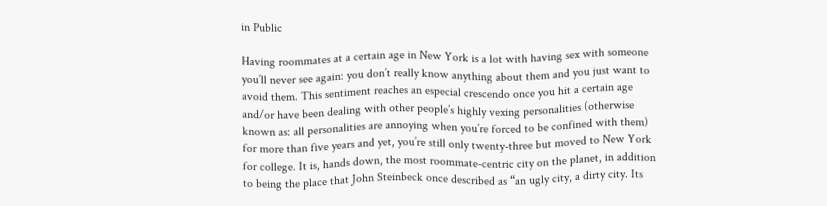in Public

Having roommates at a certain age in New York is a lot with having sex with someone you’ll never see again: you don’t really know anything about them and you just want to avoid them. This sentiment reaches an especial crescendo once you hit a certain age and/or have been dealing with other people’s highly vexing personalities (otherwise known as: all personalities are annoying when you’re forced to be confined with them) for more than five years and yet, you’re still only twenty-three but moved to New York for college. It is, hands down, the most roommate-centric city on the planet, in addition to being the place that John Steinbeck once described as “an ugly city, a dirty city. Its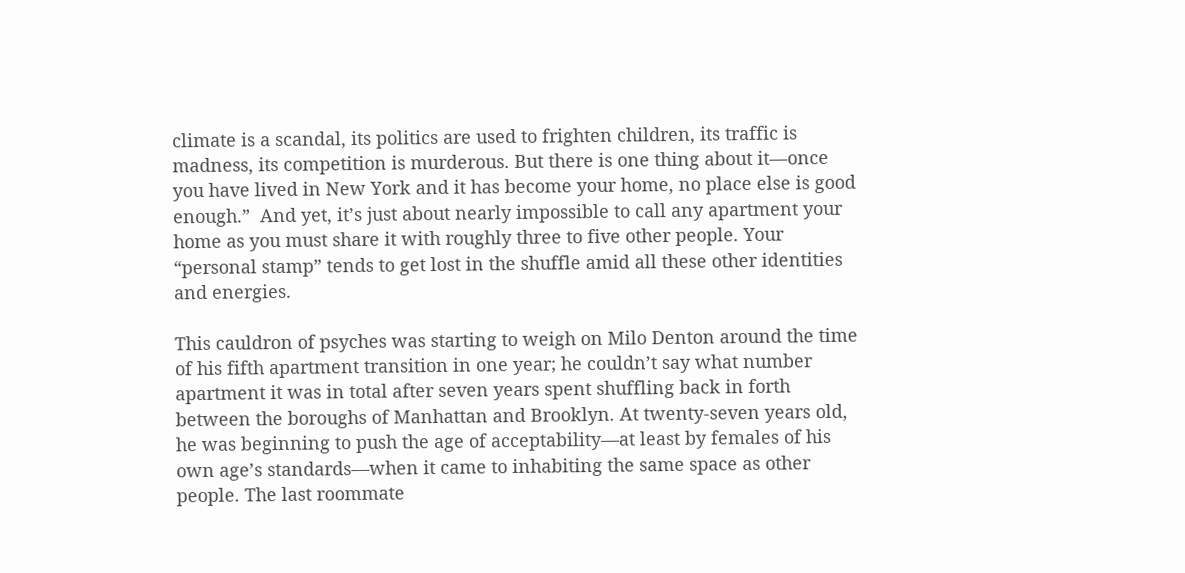climate is a scandal, its politics are used to frighten children, its traffic is madness, its competition is murderous. But there is one thing about it―once you have lived in New York and it has become your home, no place else is good enough.”  And yet, it’s just about nearly impossible to call any apartment your home as you must share it with roughly three to five other people. Your “personal stamp” tends to get lost in the shuffle amid all these other identities and energies.

This cauldron of psyches was starting to weigh on Milo Denton around the time of his fifth apartment transition in one year; he couldn’t say what number apartment it was in total after seven years spent shuffling back in forth between the boroughs of Manhattan and Brooklyn. At twenty-seven years old, he was beginning to push the age of acceptability―at least by females of his own age’s standards―when it came to inhabiting the same space as other people. The last roommate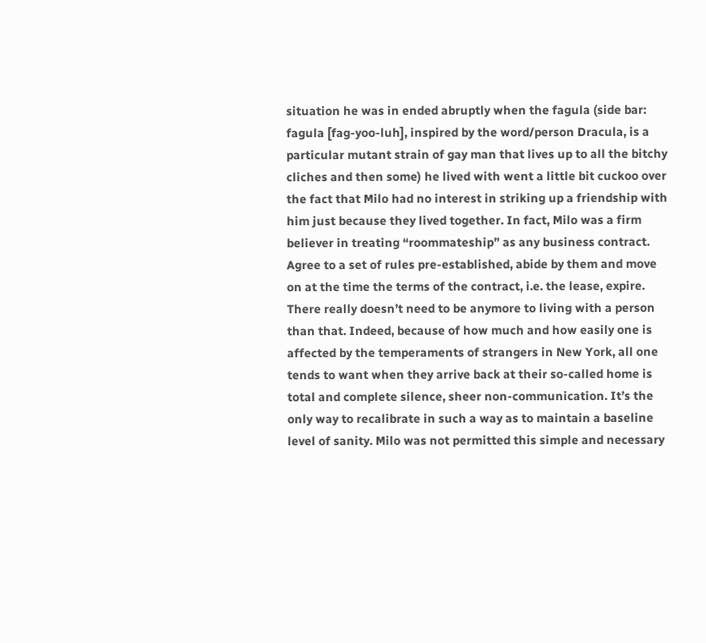situation he was in ended abruptly when the fagula (side bar: fagula [fag-yoo-luh], inspired by the word/person Dracula, is a particular mutant strain of gay man that lives up to all the bitchy cliches and then some) he lived with went a little bit cuckoo over the fact that Milo had no interest in striking up a friendship with him just because they lived together. In fact, Milo was a firm believer in treating “roommateship” as any business contract. Agree to a set of rules pre-established, abide by them and move on at the time the terms of the contract, i.e. the lease, expire. There really doesn’t need to be anymore to living with a person than that. Indeed, because of how much and how easily one is affected by the temperaments of strangers in New York, all one tends to want when they arrive back at their so-called home is total and complete silence, sheer non-communication. It’s the only way to recalibrate in such a way as to maintain a baseline level of sanity. Milo was not permitted this simple and necessary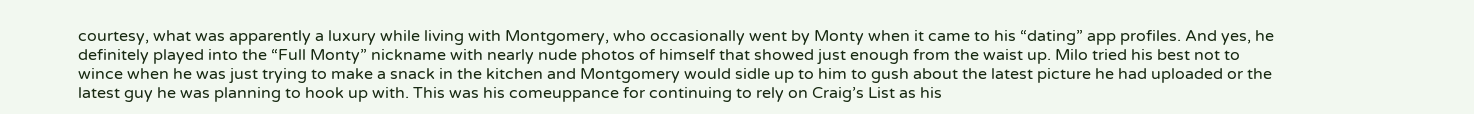courtesy, what was apparently a luxury while living with Montgomery, who occasionally went by Monty when it came to his “dating” app profiles. And yes, he definitely played into the “Full Monty” nickname with nearly nude photos of himself that showed just enough from the waist up. Milo tried his best not to wince when he was just trying to make a snack in the kitchen and Montgomery would sidle up to him to gush about the latest picture he had uploaded or the latest guy he was planning to hook up with. This was his comeuppance for continuing to rely on Craig’s List as his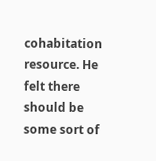cohabitation resource. He felt there should be some sort of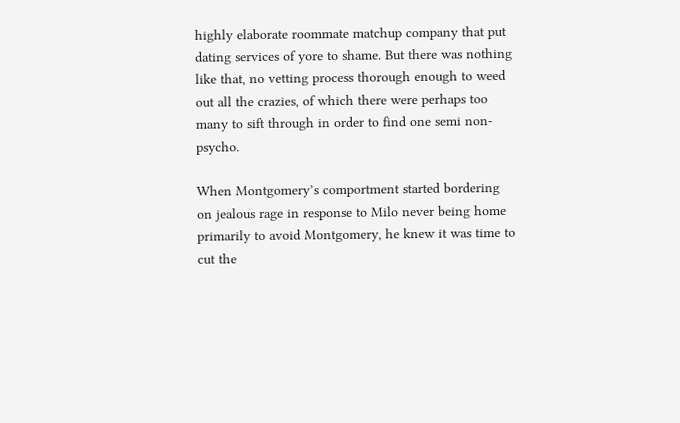highly elaborate roommate matchup company that put dating services of yore to shame. But there was nothing like that, no vetting process thorough enough to weed out all the crazies, of which there were perhaps too many to sift through in order to find one semi non-psycho.

When Montgomery’s comportment started bordering on jealous rage in response to Milo never being home primarily to avoid Montgomery, he knew it was time to cut the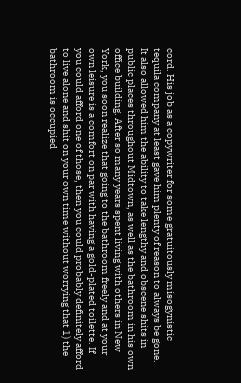cord. His job as a copywriter for some gratuitously misogynistic tequila company at least gave him plenty of reason to always be gone. It also allowed him the ability to take lengthy and obscene shits in public places throughout Midtown, as well as the bathroom in his own office building. After so many years spent living with others in New York, you soon realize that going to the bathroom freely and at your own leisure is a comfort on par with having a gold-plated toilette. If you could afford one of those, then you could probably definitely afford to live alone and shit on your own time without worrying that 1) the bathroom is occupied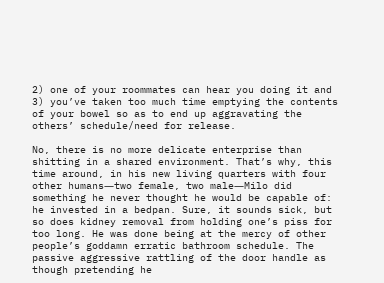2) one of your roommates can hear you doing it and 3) you’ve taken too much time emptying the contents of your bowel so as to end up aggravating the others’ schedule/need for release.

No, there is no more delicate enterprise than shitting in a shared environment. That’s why, this time around, in his new living quarters with four other humans―two female, two male―Milo did something he never thought he would be capable of: he invested in a bedpan. Sure, it sounds sick, but so does kidney removal from holding one’s piss for too long. He was done being at the mercy of other people’s goddamn erratic bathroom schedule. The passive aggressive rattling of the door handle as though pretending he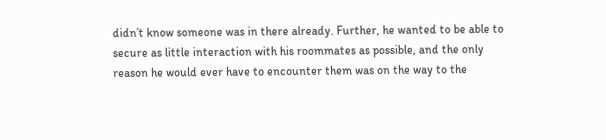didn’t know someone was in there already. Further, he wanted to be able to secure as little interaction with his roommates as possible, and the only reason he would ever have to encounter them was on the way to the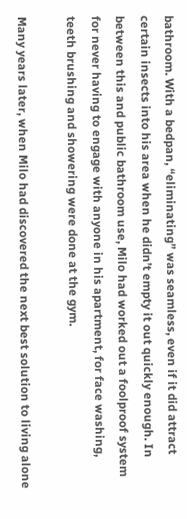bathroom. With a bedpan, “eliminating” was seamless, even if it did attract certain insects into his area when he didn’t empty it out quickly enough. In between this and public bathroom use, Milo had worked out a foolproof system for never having to engage with anyone in his apartment, for face washing, teeth brushing and showering were done at the gym.

Many years later, when Milo had discovered the next best solution to living alone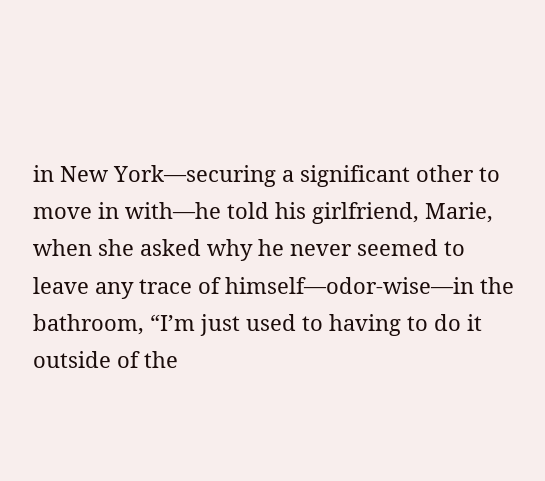in New York―securing a significant other to move in with―he told his girlfriend, Marie, when she asked why he never seemed to leave any trace of himself―odor-wise―in the bathroom, “I’m just used to having to do it outside of the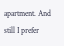apartment. And still I prefer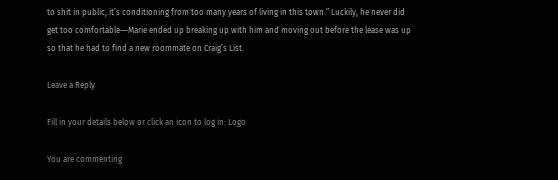to shit in public, it’s conditioning from too many years of living in this town.” Luckily, he never did get too comfortable―Marie ended up breaking up with him and moving out before the lease was up so that he had to find a new roommate on Craig’s List.

Leave a Reply

Fill in your details below or click an icon to log in: Logo

You are commenting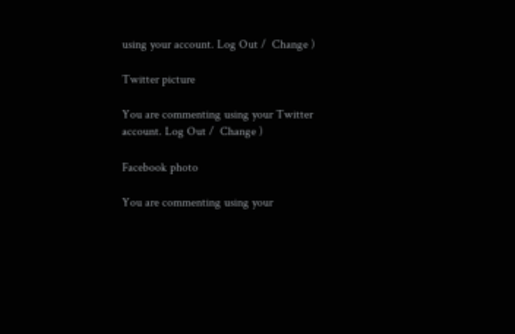using your account. Log Out /  Change )

Twitter picture

You are commenting using your Twitter account. Log Out /  Change )

Facebook photo

You are commenting using your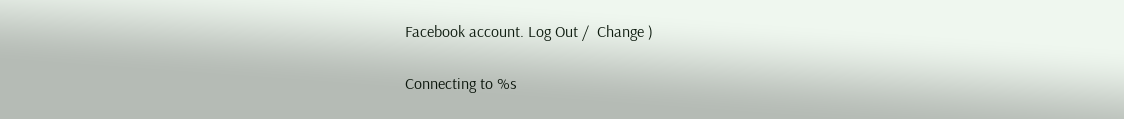Facebook account. Log Out /  Change )

Connecting to %s